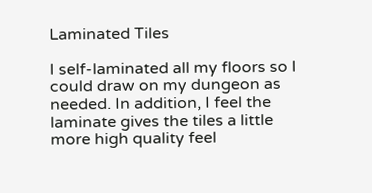Laminated Tiles

I self-laminated all my floors so I could draw on my dungeon as needed. In addition, I feel the laminate gives the tiles a little more high quality feel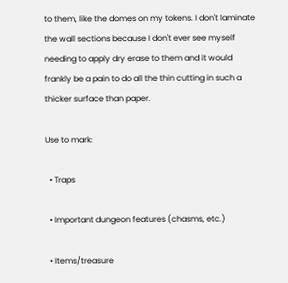to them, like the domes on my tokens. I don't laminate the wall sections because I don't ever see myself needing to apply dry erase to them and it would frankly be a pain to do all the thin cutting in such a thicker surface than paper.

Use to mark:

  • Traps

  • Important dungeon features (chasms, etc.)

  • Items/treasure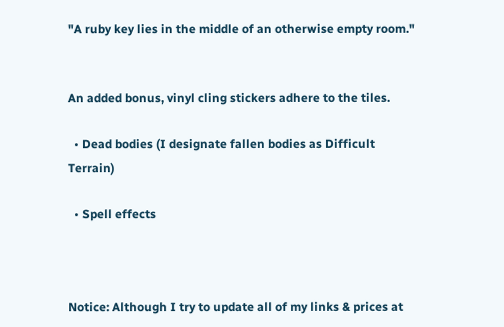"A ruby key lies in the middle of an otherwise empty room."


An added bonus, vinyl cling stickers adhere to the tiles.

  • Dead bodies (I designate fallen bodies as Difficult Terrain)

  • Spell effects



Notice: Although I try to update all of my links & prices at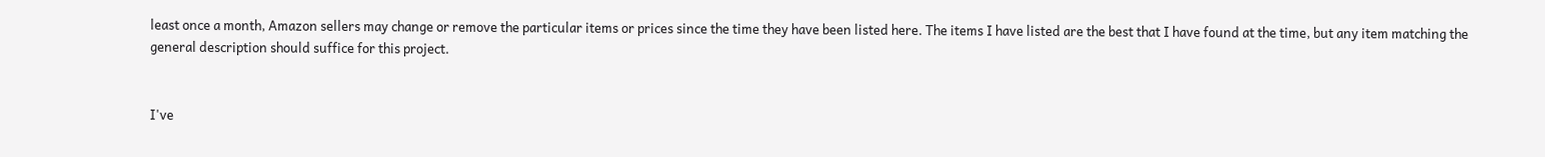least once a month, Amazon sellers may change or remove the particular items or prices since the time they have been listed here. The items I have listed are the best that I have found at the time, but any item matching the general description should suffice for this project.


I've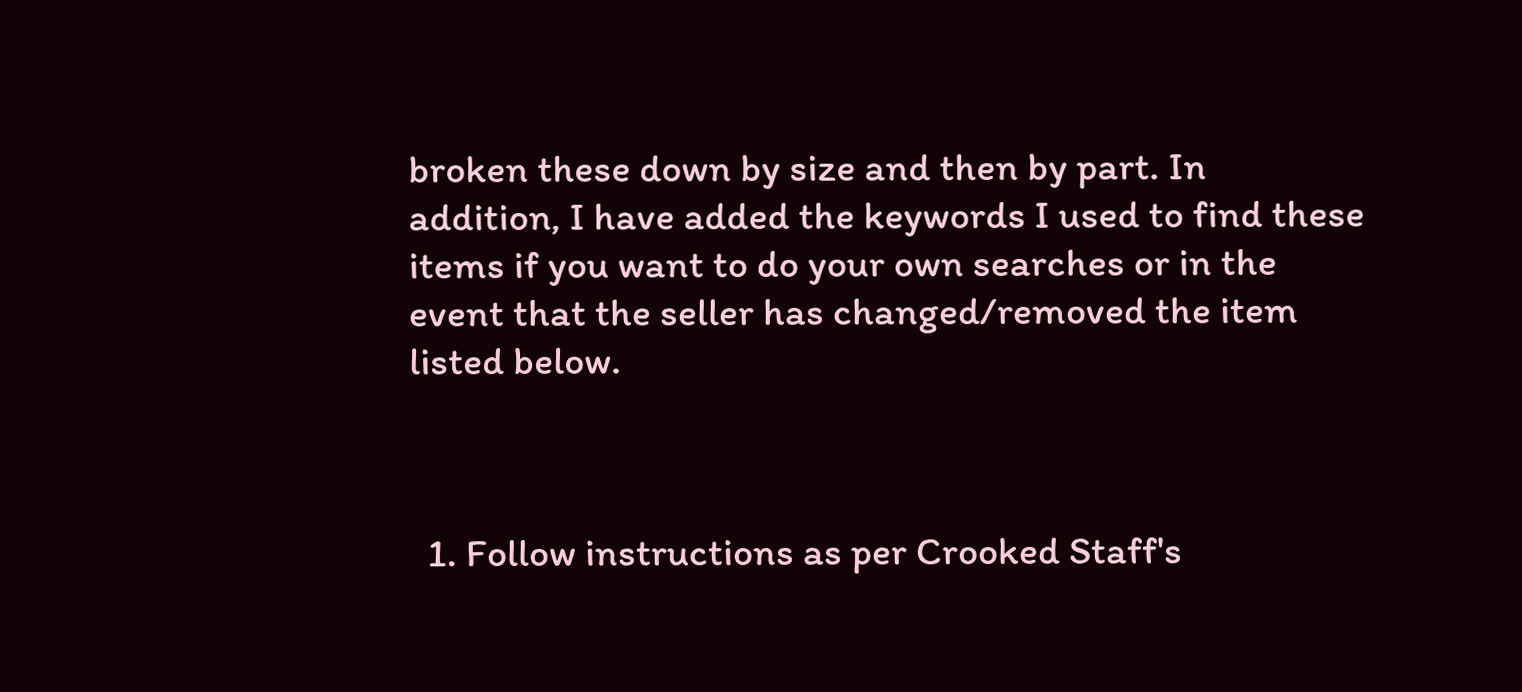broken these down by size and then by part. In addition, I have added the keywords I used to find these items if you want to do your own searches or in the event that the seller has changed/removed the item listed below.



  1. Follow instructions as per Crooked Staff's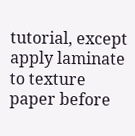tutorial, except apply laminate to texture paper before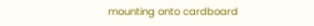mounting onto cardboard